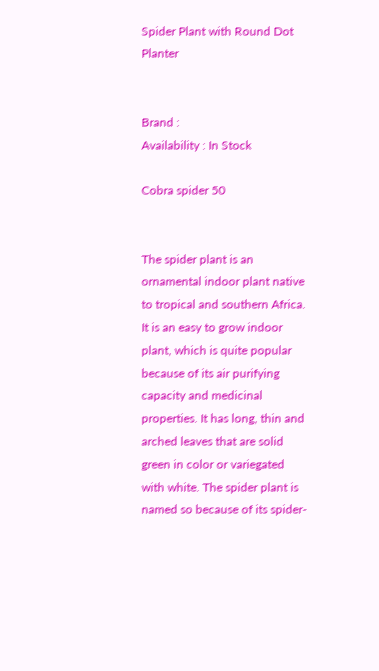Spider Plant with Round Dot Planter


Brand :
Availability : In Stock

Cobra spider 50


The spider plant is an ornamental indoor plant native to tropical and southern Africa. It is an easy to grow indoor plant, which is quite popular because of its air purifying capacity and medicinal properties. It has long, thin and arched leaves that are solid green in color or variegated with white. The spider plant is named so because of its spider-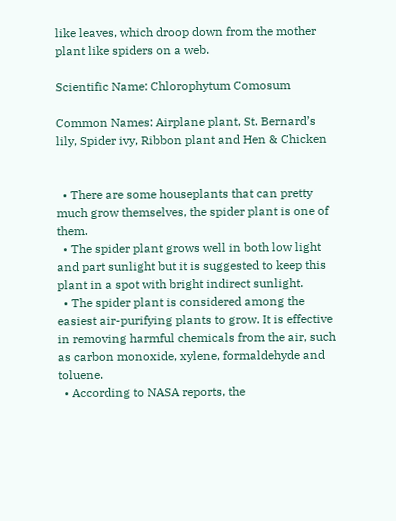like leaves, which droop down from the mother plant like spiders on a web.

Scientific Name: Chlorophytum Comosum

Common Names: Airplane plant, St. Bernard’s lily, Spider ivy, Ribbon plant and Hen & Chicken


  • There are some houseplants that can pretty much grow themselves, the spider plant is one of them.
  • The spider plant grows well in both low light and part sunlight but it is suggested to keep this plant in a spot with bright indirect sunlight.
  • The spider plant is considered among the easiest air-purifying plants to grow. It is effective in removing harmful chemicals from the air, such as carbon monoxide, xylene, formaldehyde and toluene.
  • According to NASA reports, the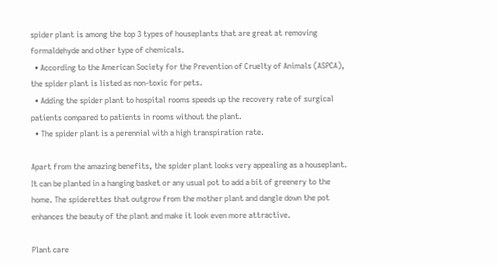spider plant is among the top 3 types of houseplants that are great at removing formaldehyde and other type of chemicals.
  • According to the American Society for the Prevention of Cruelty of Animals (ASPCA), the spider plant is listed as non-toxic for pets.
  • Adding the spider plant to hospital rooms speeds up the recovery rate of surgical patients compared to patients in rooms without the plant.
  • The spider plant is a perennial with a high transpiration rate.

Apart from the amazing benefits, the spider plant looks very appealing as a houseplant. It can be planted in a hanging basket or any usual pot to add a bit of greenery to the home. The spiderettes that outgrow from the mother plant and dangle down the pot enhances the beauty of the plant and make it look even more attractive.

Plant care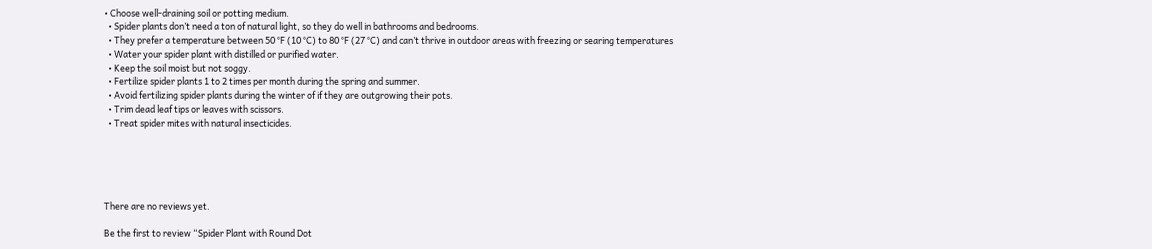• Choose well-draining soil or potting medium.
  • Spider plants don’t need a ton of natural light, so they do well in bathrooms and bedrooms.
  • They prefer a temperature between 50 °F (10 °C) to 80 °F (27 °C) and can’t thrive in outdoor areas with freezing or searing temperatures
  • Water your spider plant with distilled or purified water.
  • Keep the soil moist but not soggy.
  • Fertilize spider plants 1 to 2 times per month during the spring and summer.
  • Avoid fertilizing spider plants during the winter of if they are outgrowing their pots.
  • Trim dead leaf tips or leaves with scissors.
  • Treat spider mites with natural insecticides.





There are no reviews yet.

Be the first to review “Spider Plant with Round Dot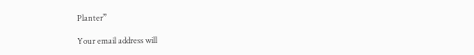Planter”

Your email address will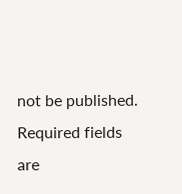not be published. Required fields are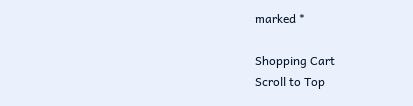marked *

Shopping Cart
Scroll to Top